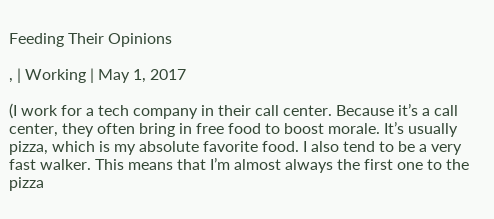Feeding Their Opinions

, | Working | May 1, 2017

(I work for a tech company in their call center. Because it’s a call center, they often bring in free food to boost morale. It’s usually pizza, which is my absolute favorite food. I also tend to be a very fast walker. This means that I’m almost always the first one to the pizza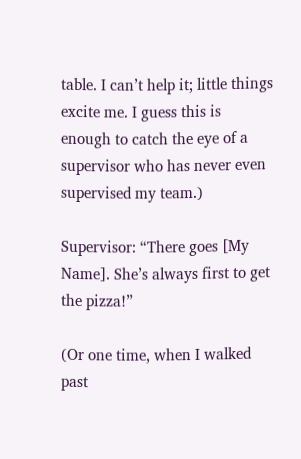table. I can’t help it; little things excite me. I guess this is enough to catch the eye of a supervisor who has never even supervised my team.)

Supervisor: “There goes [My Name]. She’s always first to get the pizza!”

(Or one time, when I walked past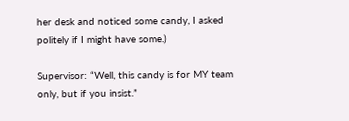her desk and noticed some candy, I asked politely if I might have some.)

Supervisor: “Well, this candy is for MY team only, but if you insist.”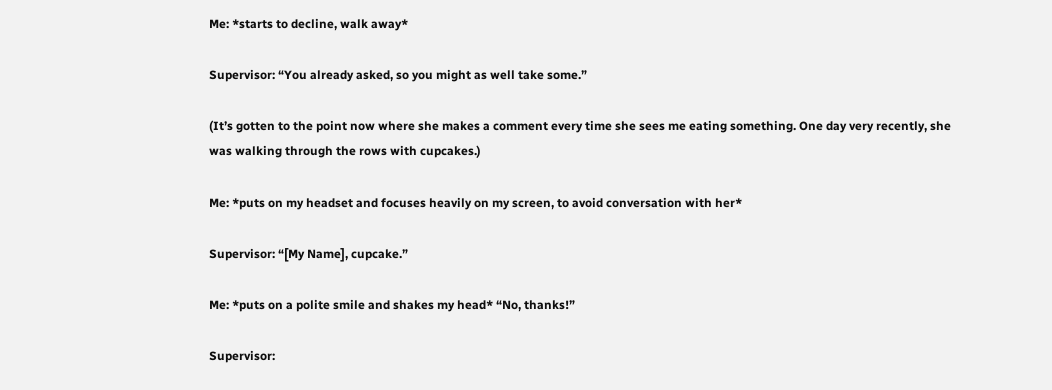Me: *starts to decline, walk away*

Supervisor: “You already asked, so you might as well take some.”

(It’s gotten to the point now where she makes a comment every time she sees me eating something. One day very recently, she was walking through the rows with cupcakes.)

Me: *puts on my headset and focuses heavily on my screen, to avoid conversation with her*

Supervisor: “[My Name], cupcake.”

Me: *puts on a polite smile and shakes my head* “No, thanks!”

Supervisor: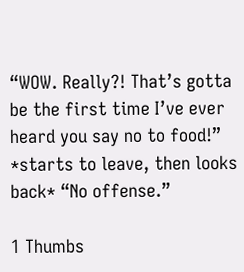“WOW. Really?! That’s gotta be the first time I’ve ever heard you say no to food!” *starts to leave, then looks back* “No offense.”

1 Thumbs